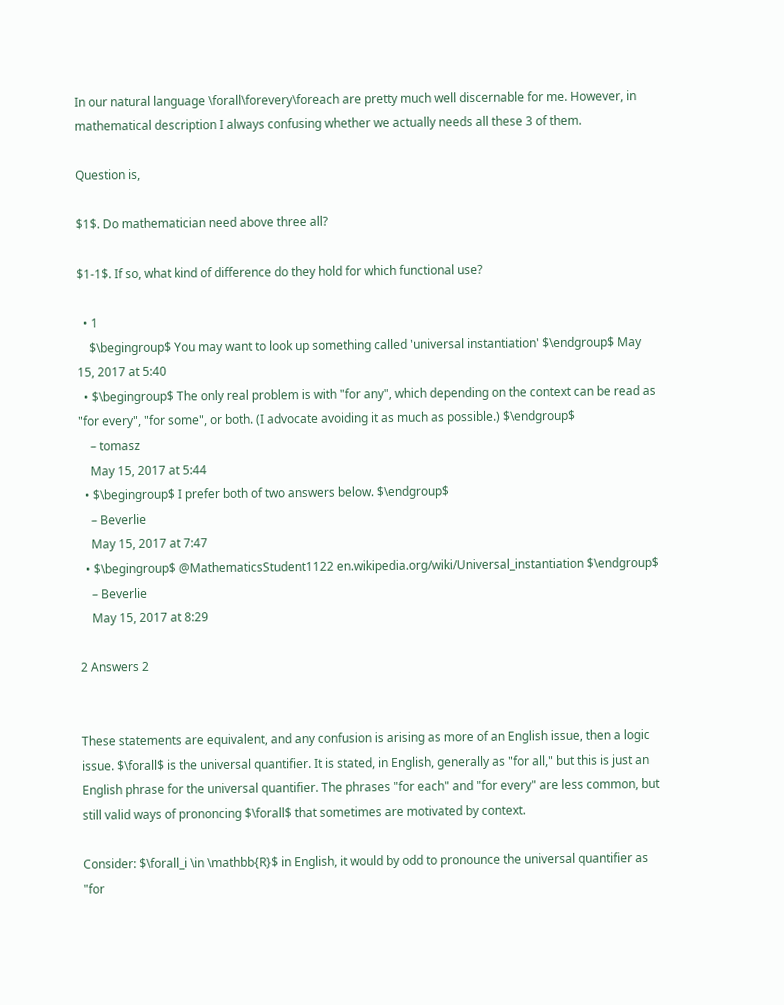In our natural language \forall\forevery\foreach are pretty much well discernable for me. However, in mathematical description I always confusing whether we actually needs all these 3 of them.

Question is,

$1$. Do mathematician need above three all?

$1-1$. If so, what kind of difference do they hold for which functional use?

  • 1
    $\begingroup$ You may want to look up something called 'universal instantiation' $\endgroup$ May 15, 2017 at 5:40
  • $\begingroup$ The only real problem is with "for any", which depending on the context can be read as "for every", "for some", or both. (I advocate avoiding it as much as possible.) $\endgroup$
    – tomasz
    May 15, 2017 at 5:44
  • $\begingroup$ I prefer both of two answers below. $\endgroup$
    – Beverlie
    May 15, 2017 at 7:47
  • $\begingroup$ @MathematicsStudent1122 en.wikipedia.org/wiki/Universal_instantiation $\endgroup$
    – Beverlie
    May 15, 2017 at 8:29

2 Answers 2


These statements are equivalent, and any confusion is arising as more of an English issue, then a logic issue. $\forall$ is the universal quantifier. It is stated, in English, generally as "for all," but this is just an English phrase for the universal quantifier. The phrases "for each" and "for every" are less common, but still valid ways of prononcing $\forall$ that sometimes are motivated by context.

Consider: $\forall_i \in \mathbb{R}$ in English, it would by odd to pronounce the universal quantifier as "for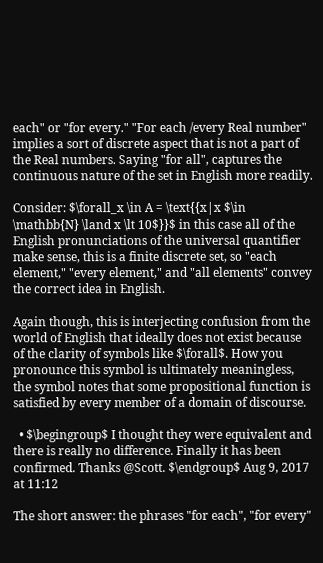each" or "for every." "For each /every Real number" implies a sort of discrete aspect that is not a part of the Real numbers. Saying "for all", captures the continuous nature of the set in English more readily.

Consider: $\forall_x \in A = \text{{x|x $\in \mathbb{N} \land x \lt 10$}}$ in this case all of the English pronunciations of the universal quantifier make sense, this is a finite discrete set, so "each element," "every element," and "all elements" convey the correct idea in English.

Again though, this is interjecting confusion from the world of English that ideally does not exist because of the clarity of symbols like $\forall$. How you pronounce this symbol is ultimately meaningless, the symbol notes that some propositional function is satisfied by every member of a domain of discourse.

  • $\begingroup$ I thought they were equivalent and there is really no difference. Finally it has been confirmed. Thanks @Scott. $\endgroup$ Aug 9, 2017 at 11:12

The short answer: the phrases "for each", "for every"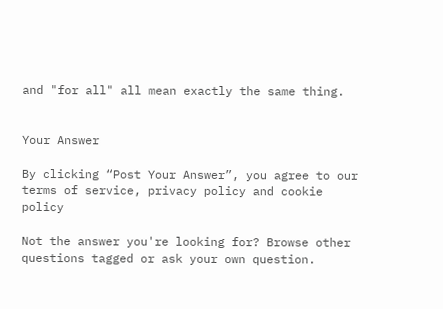and "for all" all mean exactly the same thing.


Your Answer

By clicking “Post Your Answer”, you agree to our terms of service, privacy policy and cookie policy

Not the answer you're looking for? Browse other questions tagged or ask your own question.